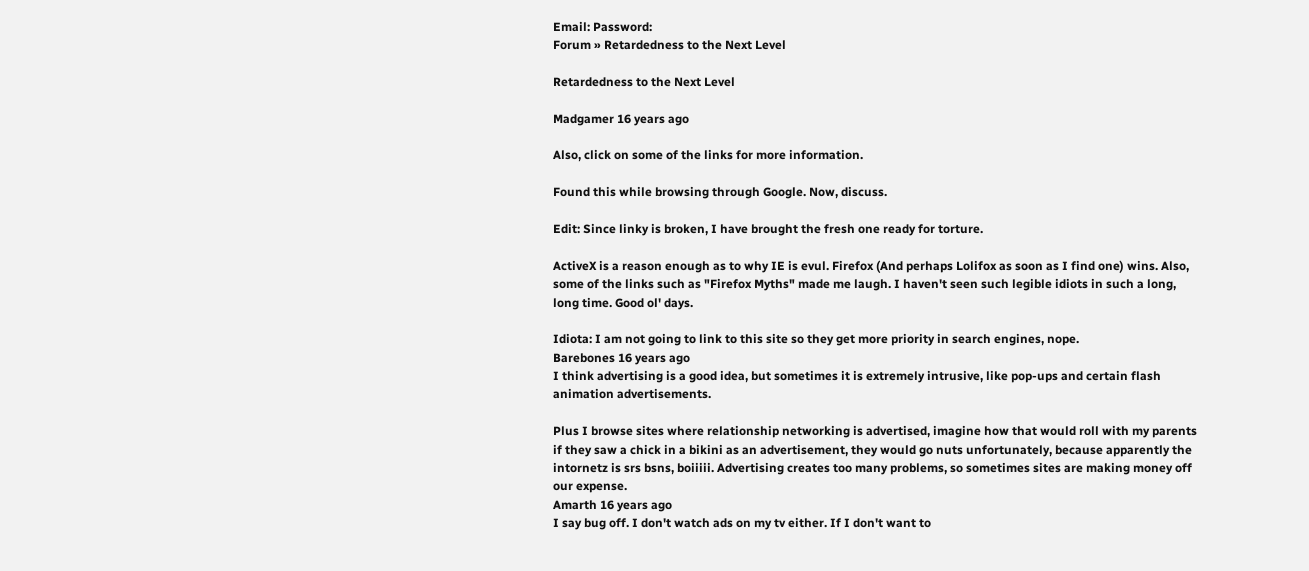Email: Password:
Forum » Retardedness to the Next Level

Retardedness to the Next Level

Madgamer 16 years ago

Also, click on some of the links for more information.

Found this while browsing through Google. Now, discuss.

Edit: Since linky is broken, I have brought the fresh one ready for torture.

ActiveX is a reason enough as to why IE is evul. Firefox (And perhaps Lolifox as soon as I find one) wins. Also, some of the links such as "Firefox Myths" made me laugh. I haven't seen such legible idiots in such a long, long time. Good ol' days.

Idiota: I am not going to link to this site so they get more priority in search engines, nope.
Barebones 16 years ago
I think advertising is a good idea, but sometimes it is extremely intrusive, like pop-ups and certain flash animation advertisements.

Plus I browse sites where relationship networking is advertised, imagine how that would roll with my parents if they saw a chick in a bikini as an advertisement, they would go nuts unfortunately, because apparently the intornetz is srs bsns, boiiiii. Advertising creates too many problems, so sometimes sites are making money off our expense.
Amarth 16 years ago
I say bug off. I don't watch ads on my tv either. If I don't want to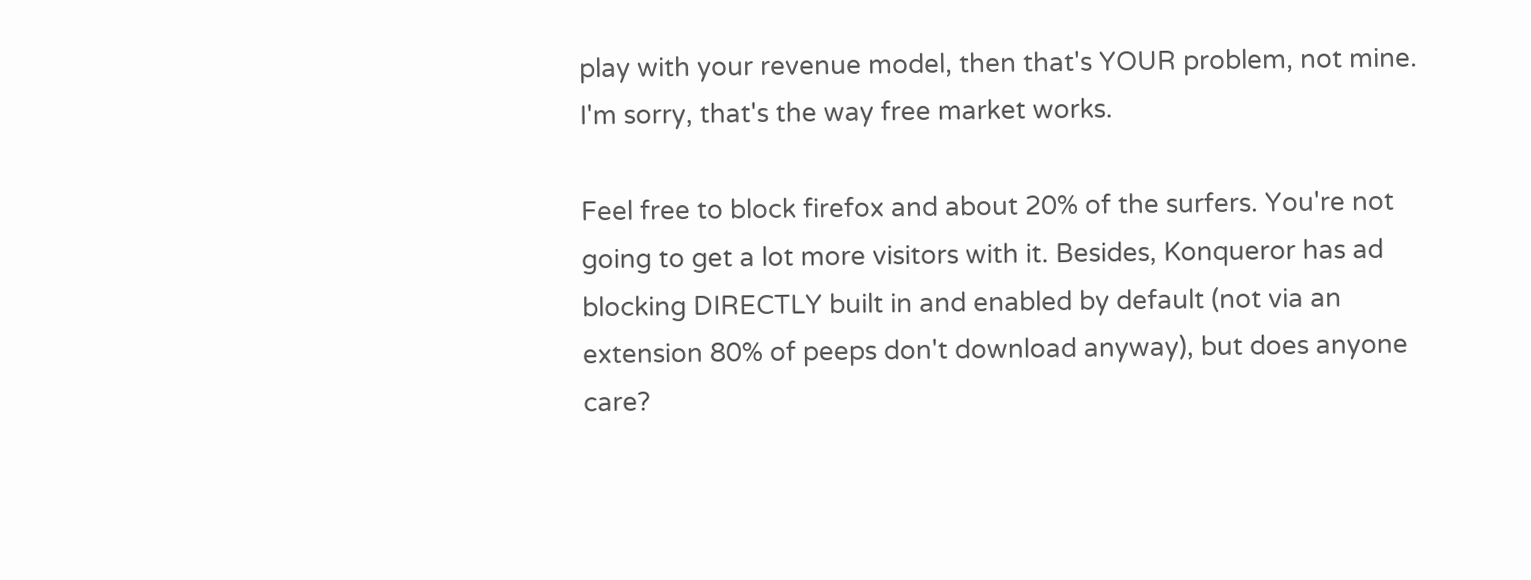play with your revenue model, then that's YOUR problem, not mine. I'm sorry, that's the way free market works.

Feel free to block firefox and about 20% of the surfers. You're not going to get a lot more visitors with it. Besides, Konqueror has ad blocking DIRECTLY built in and enabled by default (not via an extension 80% of peeps don't download anyway), but does anyone care?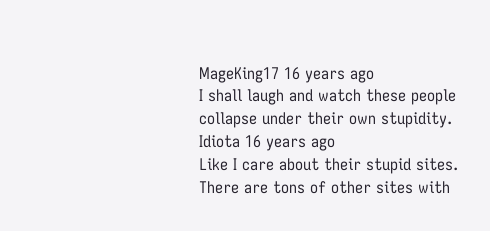MageKing17 16 years ago
I shall laugh and watch these people collapse under their own stupidity.
Idiota 16 years ago
Like I care about their stupid sites. There are tons of other sites with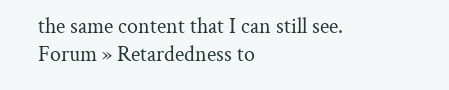the same content that I can still see.
Forum » Retardedness to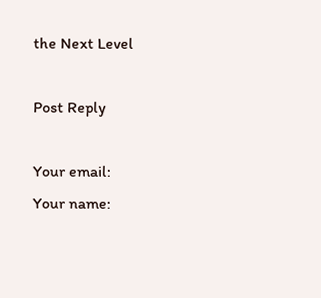the Next Level

Post Reply

Your email:
Your name: